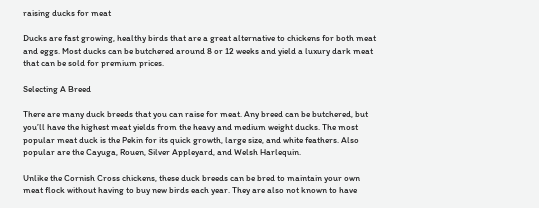raising ducks for meat

Ducks are fast growing, healthy birds that are a great alternative to chickens for both meat and eggs. Most ducks can be butchered around 8 or 12 weeks and yield a luxury dark meat that can be sold for premium prices.

Selecting A Breed

There are many duck breeds that you can raise for meat. Any breed can be butchered, but you’ll have the highest meat yields from the heavy and medium weight ducks. The most popular meat duck is the Pekin for its quick growth, large size, and white feathers. Also popular are the Cayuga, Rouen, Silver Appleyard, and Welsh Harlequin.

Unlike the Cornish Cross chickens, these duck breeds can be bred to maintain your own meat flock without having to buy new birds each year. They are also not known to have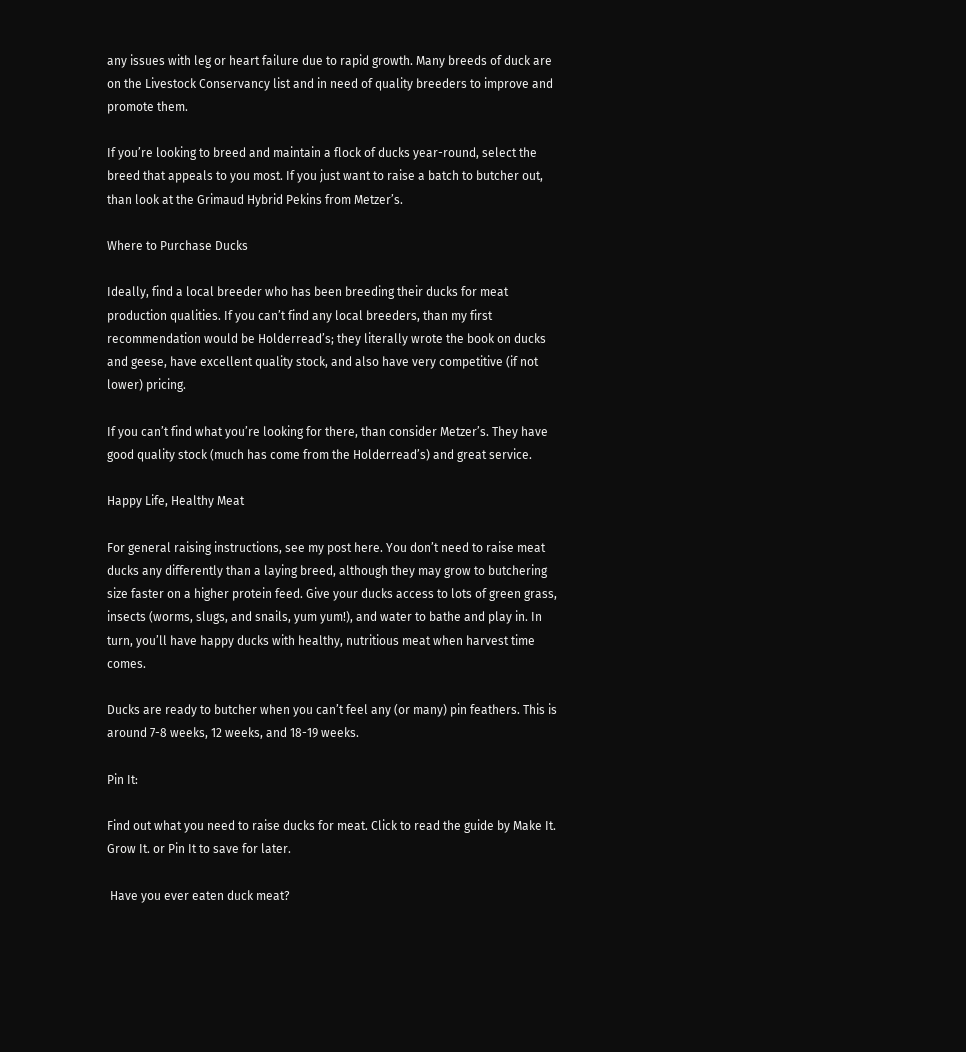any issues with leg or heart failure due to rapid growth. Many breeds of duck are on the Livestock Conservancy list and in need of quality breeders to improve and promote them.

If you’re looking to breed and maintain a flock of ducks year-round, select the breed that appeals to you most. If you just want to raise a batch to butcher out, than look at the Grimaud Hybrid Pekins from Metzer’s.

Where to Purchase Ducks

Ideally, find a local breeder who has been breeding their ducks for meat production qualities. If you can’t find any local breeders, than my first recommendation would be Holderread’s; they literally wrote the book on ducks and geese, have excellent quality stock, and also have very competitive (if not lower) pricing.

If you can’t find what you’re looking for there, than consider Metzer’s. They have good quality stock (much has come from the Holderread’s) and great service.

Happy Life, Healthy Meat

For general raising instructions, see my post here. You don’t need to raise meat ducks any differently than a laying breed, although they may grow to butchering size faster on a higher protein feed. Give your ducks access to lots of green grass, insects (worms, slugs, and snails, yum yum!), and water to bathe and play in. In turn, you’ll have happy ducks with healthy, nutritious meat when harvest time comes.

Ducks are ready to butcher when you can’t feel any (or many) pin feathers. This is around 7-8 weeks, 12 weeks, and 18-19 weeks.

Pin It:

Find out what you need to raise ducks for meat. Click to read the guide by Make It. Grow It. or Pin It to save for later.

 Have you ever eaten duck meat?